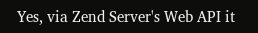Yes, via Zend Server's Web API it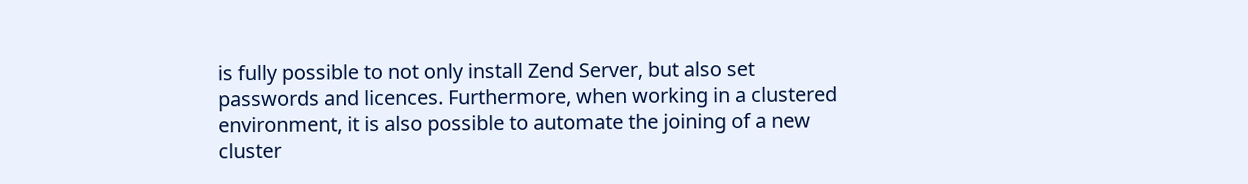is fully possible to not only install Zend Server, but also set passwords and licences. Furthermore, when working in a clustered environment, it is also possible to automate the joining of a new cluster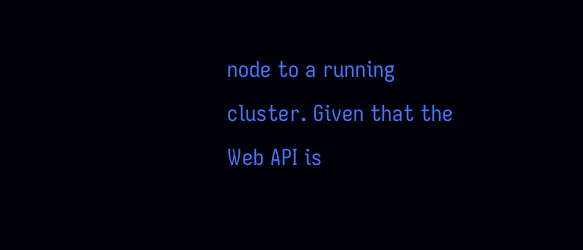node to a running cluster. Given that the Web API is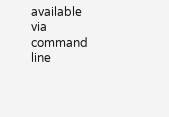available via command line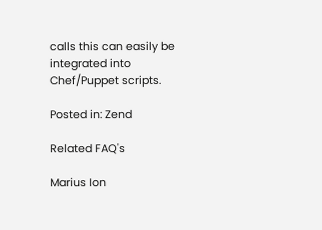calls this can easily be integrated into Chef/Puppet scripts.

Posted in: Zend

Related FAQ's

Marius Ion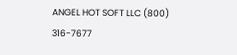ANGEL HOT SOFT LLC (800) 316-7677